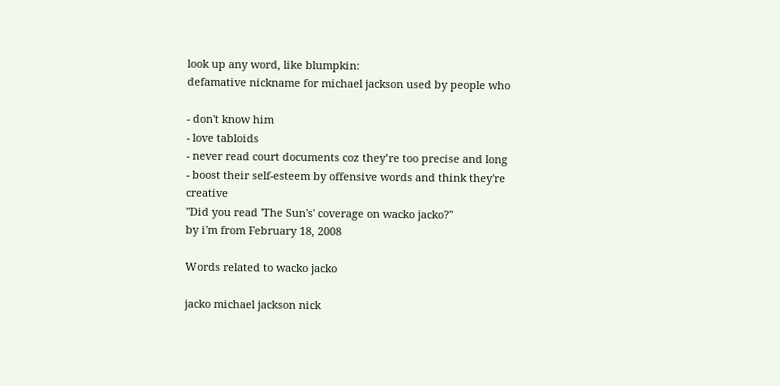look up any word, like blumpkin:
defamative nickname for michael jackson used by people who

- don't know him
- love tabloids
- never read court documents coz they’re too precise and long
- boost their self-esteem by offensive words and think they're creative
"Did you read 'The Sun's' coverage on wacko jacko?"
by i'm from February 18, 2008

Words related to wacko jacko

jacko michael jackson nick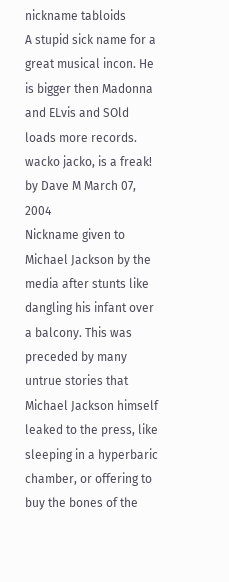nickname tabloids
A stupid sick name for a great musical incon. He is bigger then Madonna and ELvis and SOld loads more records.
wacko jacko, is a freak!
by Dave M March 07, 2004
Nickname given to Michael Jackson by the media after stunts like dangling his infant over a balcony. This was preceded by many untrue stories that Michael Jackson himself leaked to the press, like sleeping in a hyperbaric chamber, or offering to buy the bones of the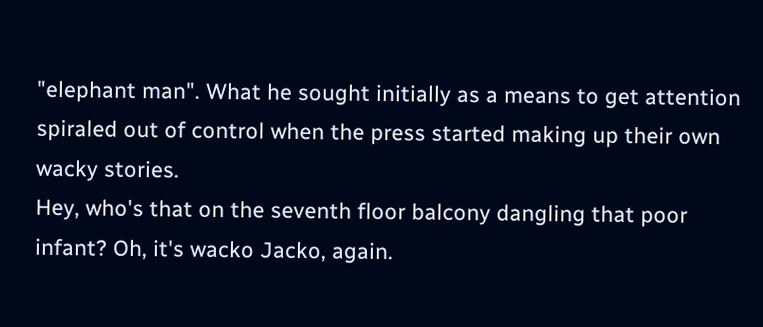"elephant man". What he sought initially as a means to get attention spiraled out of control when the press started making up their own wacky stories.
Hey, who's that on the seventh floor balcony dangling that poor infant? Oh, it's wacko Jacko, again.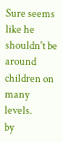Sure seems like he shouldn't be around children on many levels.
by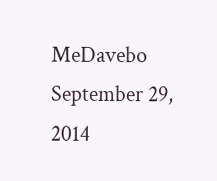MeDavebo September 29, 2014